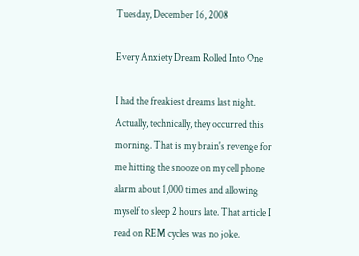Tuesday, December 16, 2008

Every Anxiety Dream Rolled Into One

I had the freakiest dreams last night. Actually, technically, they occurred this morning. That is my brain's revenge for me hitting the snooze on my cell phone alarm about 1,000 times and allowing myself to sleep 2 hours late. That article I read on REM cycles was no joke.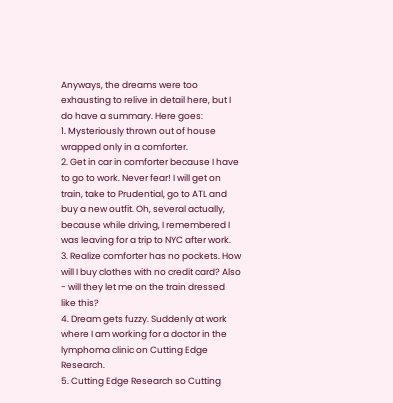Anyways, the dreams were too exhausting to relive in detail here, but I do have a summary. Here goes:
1. Mysteriously thrown out of house wrapped only in a comforter.
2. Get in car in comforter because I have to go to work. Never fear! I will get on train, take to Prudential, go to ATL and buy a new outfit. Oh, several actually, because while driving, I remembered I was leaving for a trip to NYC after work.
3. Realize comforter has no pockets. How will I buy clothes with no credit card? Also - will they let me on the train dressed like this?
4. Dream gets fuzzy. Suddenly at work where I am working for a doctor in the lymphoma clinic on Cutting Edge Research.
5. Cutting Edge Research so Cutting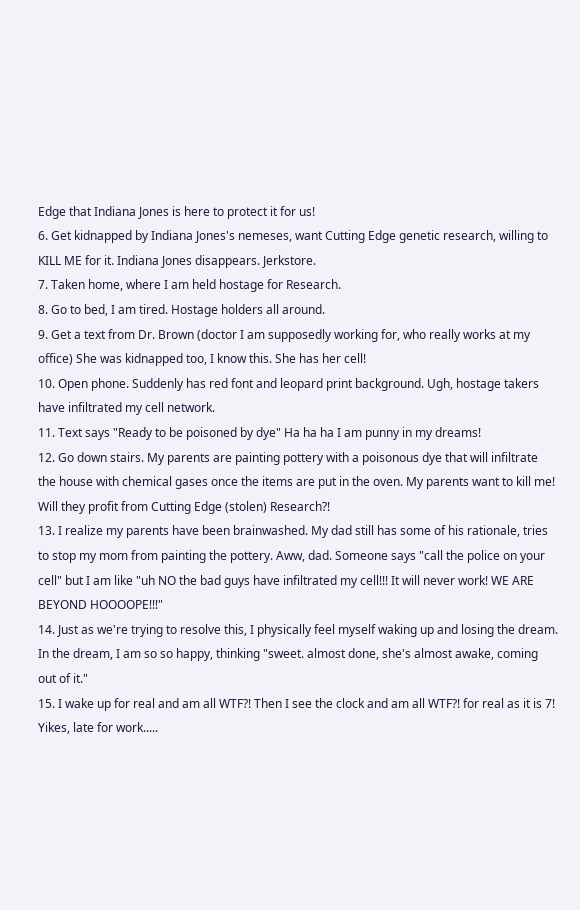Edge that Indiana Jones is here to protect it for us!
6. Get kidnapped by Indiana Jones's nemeses, want Cutting Edge genetic research, willing to KILL ME for it. Indiana Jones disappears. Jerkstore.
7. Taken home, where I am held hostage for Research.
8. Go to bed, I am tired. Hostage holders all around.
9. Get a text from Dr. Brown (doctor I am supposedly working for, who really works at my office) She was kidnapped too, I know this. She has her cell!
10. Open phone. Suddenly has red font and leopard print background. Ugh, hostage takers have infiltrated my cell network.
11. Text says "Ready to be poisoned by dye" Ha ha ha I am punny in my dreams!
12. Go down stairs. My parents are painting pottery with a poisonous dye that will infiltrate the house with chemical gases once the items are put in the oven. My parents want to kill me! Will they profit from Cutting Edge (stolen) Research?!
13. I realize my parents have been brainwashed. My dad still has some of his rationale, tries to stop my mom from painting the pottery. Aww, dad. Someone says "call the police on your cell" but I am like "uh NO the bad guys have infiltrated my cell!!! It will never work! WE ARE BEYOND HOOOOPE!!!"
14. Just as we're trying to resolve this, I physically feel myself waking up and losing the dream. In the dream, I am so so happy, thinking "sweet. almost done, she's almost awake, coming out of it."
15. I wake up for real and am all WTF?! Then I see the clock and am all WTF?! for real as it is 7! Yikes, late for work.....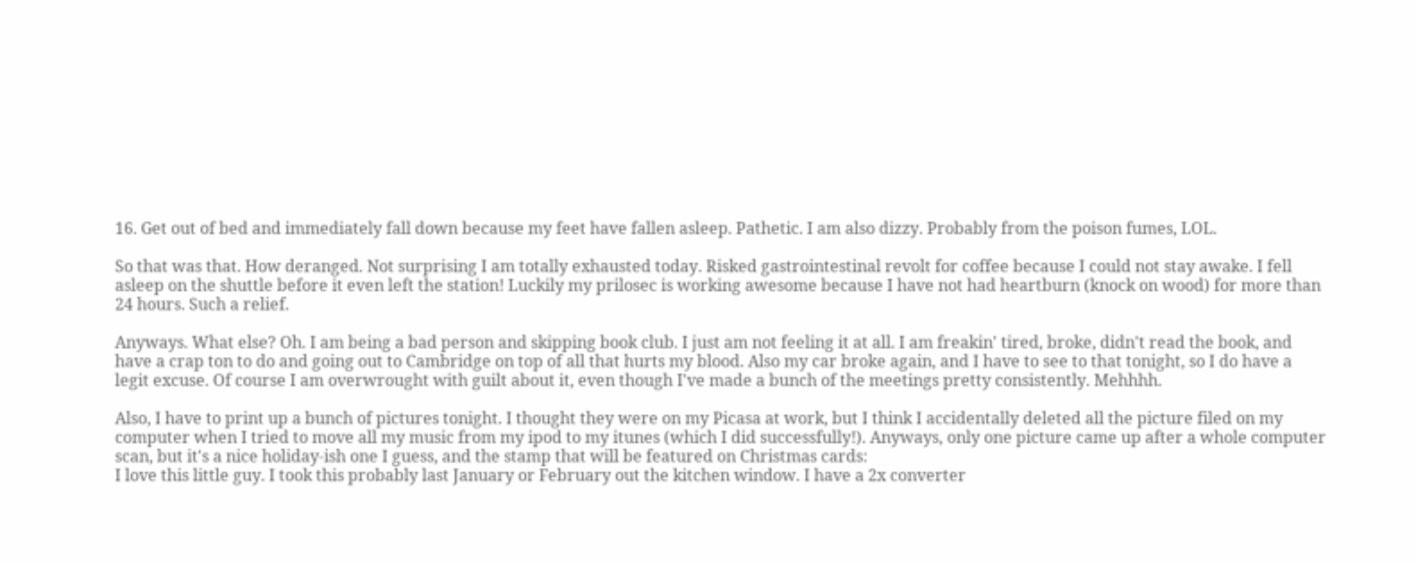16. Get out of bed and immediately fall down because my feet have fallen asleep. Pathetic. I am also dizzy. Probably from the poison fumes, LOL.

So that was that. How deranged. Not surprising I am totally exhausted today. Risked gastrointestinal revolt for coffee because I could not stay awake. I fell asleep on the shuttle before it even left the station! Luckily my prilosec is working awesome because I have not had heartburn (knock on wood) for more than 24 hours. Such a relief.

Anyways. What else? Oh. I am being a bad person and skipping book club. I just am not feeling it at all. I am freakin' tired, broke, didn't read the book, and have a crap ton to do and going out to Cambridge on top of all that hurts my blood. Also my car broke again, and I have to see to that tonight, so I do have a legit excuse. Of course I am overwrought with guilt about it, even though I've made a bunch of the meetings pretty consistently. Mehhhh.

Also, I have to print up a bunch of pictures tonight. I thought they were on my Picasa at work, but I think I accidentally deleted all the picture filed on my computer when I tried to move all my music from my ipod to my itunes (which I did successfully!). Anyways, only one picture came up after a whole computer scan, but it's a nice holiday-ish one I guess, and the stamp that will be featured on Christmas cards:
I love this little guy. I took this probably last January or February out the kitchen window. I have a 2x converter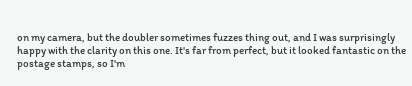on my camera, but the doubler sometimes fuzzes thing out, and I was surprisingly happy with the clarity on this one. It's far from perfect, but it looked fantastic on the postage stamps, so I'm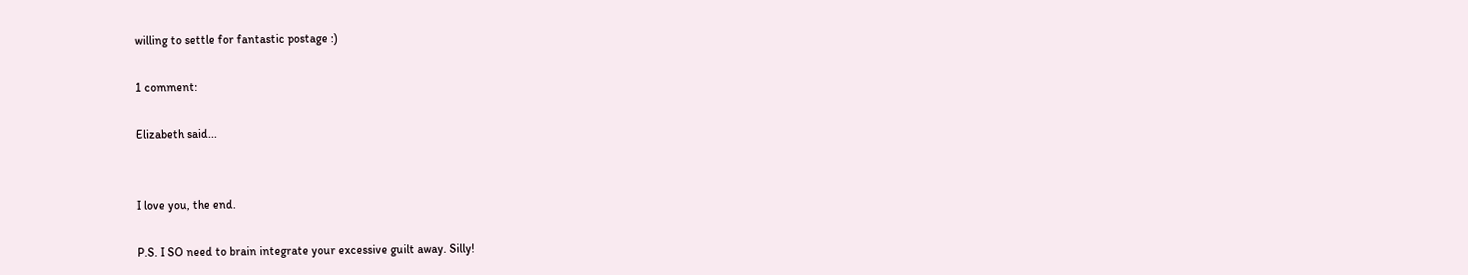willing to settle for fantastic postage :)

1 comment:

Elizabeth said...


I love you, the end.

P.S. I SO need to brain integrate your excessive guilt away. Silly!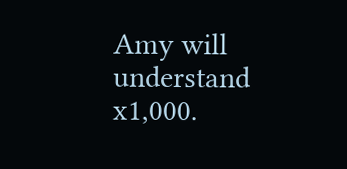Amy will understand x1,000.